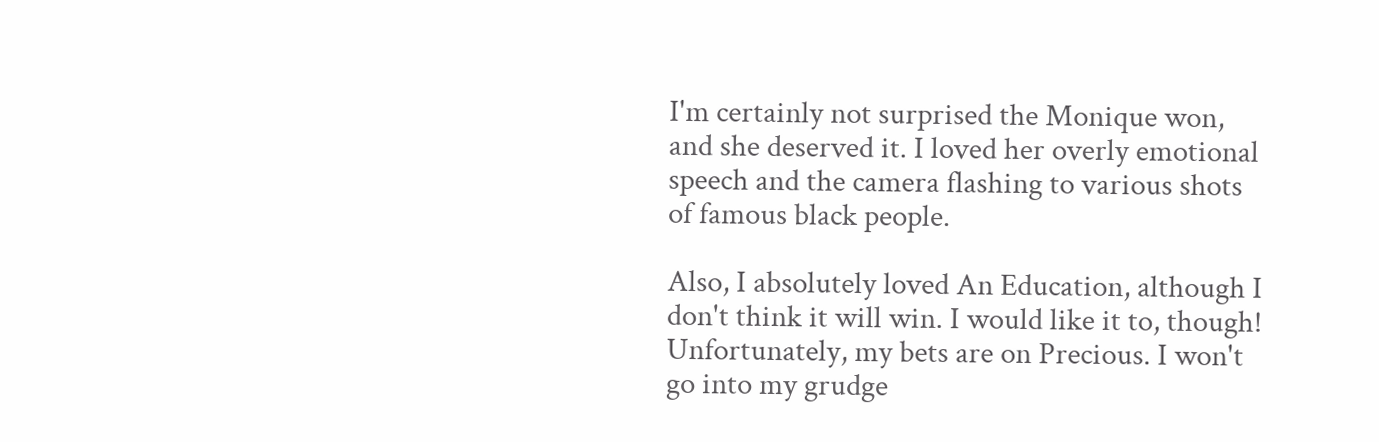I'm certainly not surprised the Monique won, and she deserved it. I loved her overly emotional speech and the camera flashing to various shots of famous black people.

Also, I absolutely loved An Education, although I don't think it will win. I would like it to, though! Unfortunately, my bets are on Precious. I won't go into my grudge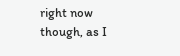right now though, as I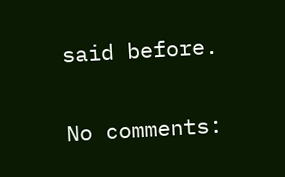said before.

No comments: